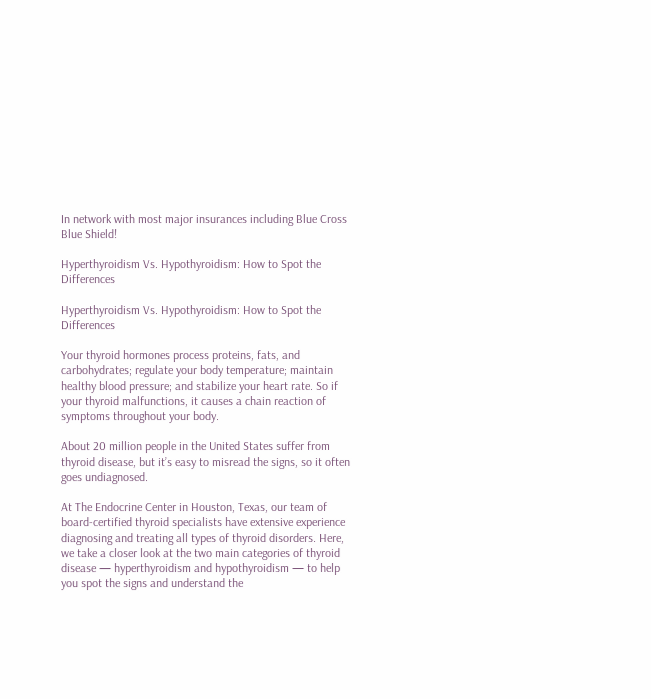In network with most major insurances including Blue Cross Blue Shield!

Hyperthyroidism Vs. Hypothyroidism: How to Spot the Differences

Hyperthyroidism Vs. Hypothyroidism: How to Spot the Differences

Your thyroid hormones process proteins, fats, and carbohydrates; regulate your body temperature; maintain healthy blood pressure; and stabilize your heart rate. So if your thyroid malfunctions, it causes a chain reaction of symptoms throughout your body.

About 20 million people in the United States suffer from thyroid disease, but it’s easy to misread the signs, so it often goes undiagnosed.

At The Endocrine Center in Houston, Texas, our team of board-certified thyroid specialists have extensive experience diagnosing and treating all types of thyroid disorders. Here, we take a closer look at the two main categories of thyroid disease — hyperthyroidism and hypothyroidism — to help you spot the signs and understand the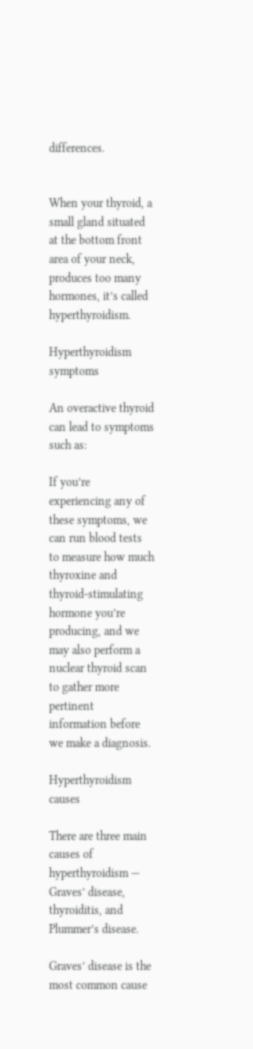differences.


When your thyroid, a small gland situated at the bottom front area of your neck, produces too many hormones, it’s called hyperthyroidism.

Hyperthyroidism symptoms

An overactive thyroid can lead to symptoms such as:

If you’re experiencing any of these symptoms, we can run blood tests to measure how much thyroxine and thyroid-stimulating hormone you’re producing, and we may also perform a nuclear thyroid scan to gather more pertinent information before we make a diagnosis.

Hyperthyroidism causes

There are three main causes of hyperthyroidism — Graves’ disease, thyroiditis, and Plummer’s disease.

Graves’ disease is the most common cause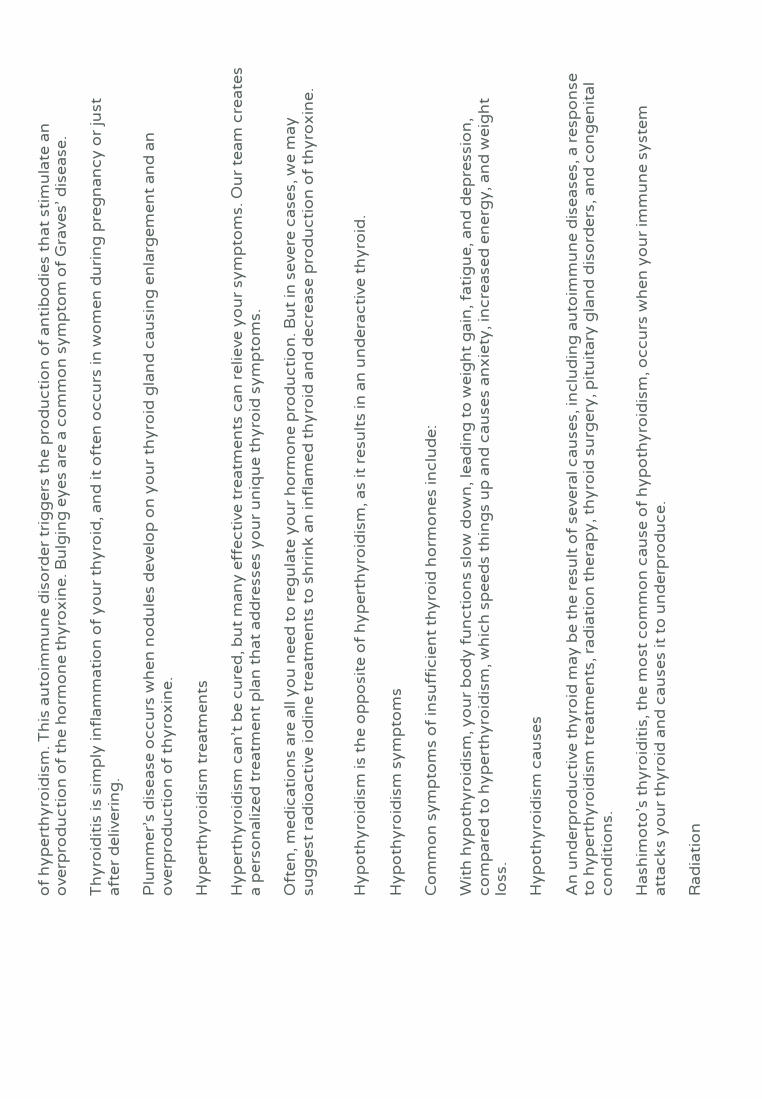of hyperthyroidism. This autoimmune disorder triggers the production of antibodies that stimulate an overproduction of the hormone thyroxine. Bulging eyes are a common symptom of Graves’ disease.

Thyroiditis is simply inflammation of your thyroid, and it often occurs in women during pregnancy or just after delivering.

Plummer’s disease occurs when nodules develop on your thyroid gland causing enlargement and an overproduction of thyroxine.

Hyperthyroidism treatments

Hyperthyroidism can’t be cured, but many effective treatments can relieve your symptoms. Our team creates a personalized treatment plan that addresses your unique thyroid symptoms.

Often, medications are all you need to regulate your hormone production. But in severe cases, we may suggest radioactive iodine treatments to shrink an inflamed thyroid and decrease production of thyroxine.


Hypothyroidism is the opposite of hyperthyroidism, as it results in an underactive thyroid.

Hypothyroidism symptoms

Common symptoms of insufficient thyroid hormones include:

With hypothyroidism, your body functions slow down, leading to weight gain, fatigue, and depression, compared to hyperthyroidism, which speeds things up and causes anxiety, increased energy, and weight loss.

Hypothyroidism causes

An underproductive thyroid may be the result of several causes, including autoimmune diseases, a response to hyperthyroidism treatments, radiation therapy, thyroid surgery, pituitary gland disorders, and congenital conditions.

Hashimoto’s thyroiditis, the most common cause of hypothyroidism, occurs when your immune system attacks your thyroid and causes it to underproduce.

Radiation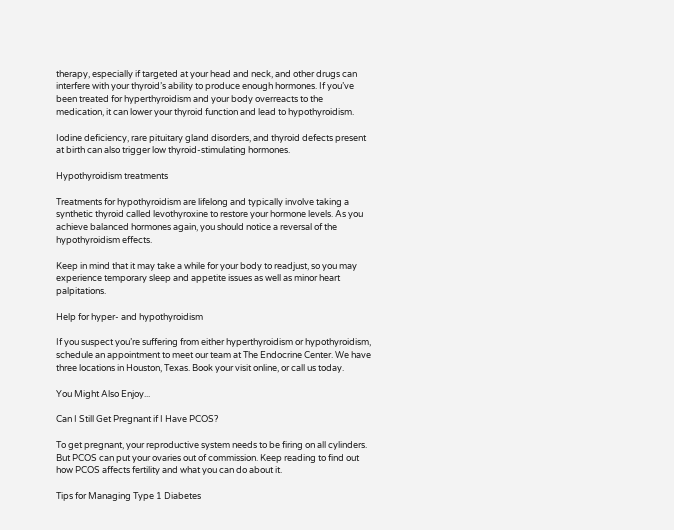therapy, especially if targeted at your head and neck, and other drugs can interfere with your thyroid’s ability to produce enough hormones. If you’ve been treated for hyperthyroidism and your body overreacts to the medication, it can lower your thyroid function and lead to hypothyroidism.

Iodine deficiency, rare pituitary gland disorders, and thyroid defects present at birth can also trigger low thyroid-stimulating hormones.

Hypothyroidism treatments

Treatments for hypothyroidism are lifelong and typically involve taking a synthetic thyroid called levothyroxine to restore your hormone levels. As you achieve balanced hormones again, you should notice a reversal of the hypothyroidism effects.

Keep in mind that it may take a while for your body to readjust, so you may experience temporary sleep and appetite issues as well as minor heart palpitations.

Help for hyper- and hypothyroidism

If you suspect you’re suffering from either hyperthyroidism or hypothyroidism, schedule an appointment to meet our team at The Endocrine Center. We have three locations in Houston, Texas. Book your visit online, or call us today.

You Might Also Enjoy...

Can I Still Get Pregnant if I Have PCOS?

To get pregnant, your reproductive system needs to be firing on all cylinders. But PCOS can put your ovaries out of commission. Keep reading to find out how PCOS affects fertility and what you can do about it.

Tips for Managing Type 1 Diabetes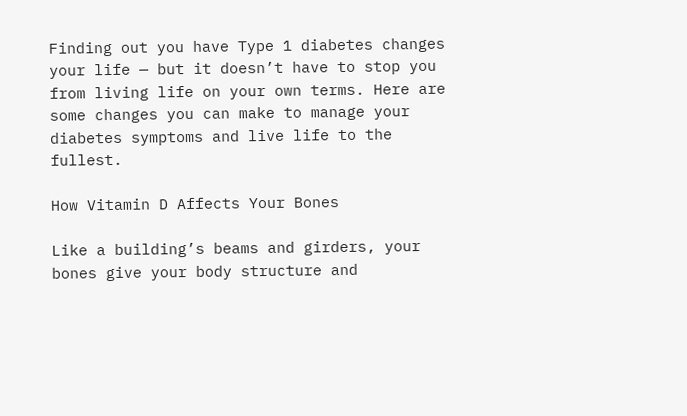Finding out you have Type 1 diabetes changes your life — but it doesn’t have to stop you from living life on your own terms. Here are some changes you can make to manage your diabetes symptoms and live life to the fullest.

How Vitamin D Affects Your Bones

Like a building’s beams and girders, your bones give your body structure and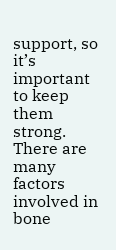support, so it’s important to keep them strong. There are many factors involved in bone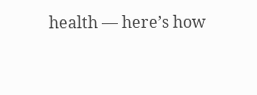health — here’s how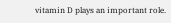vitamin D plays an important role.